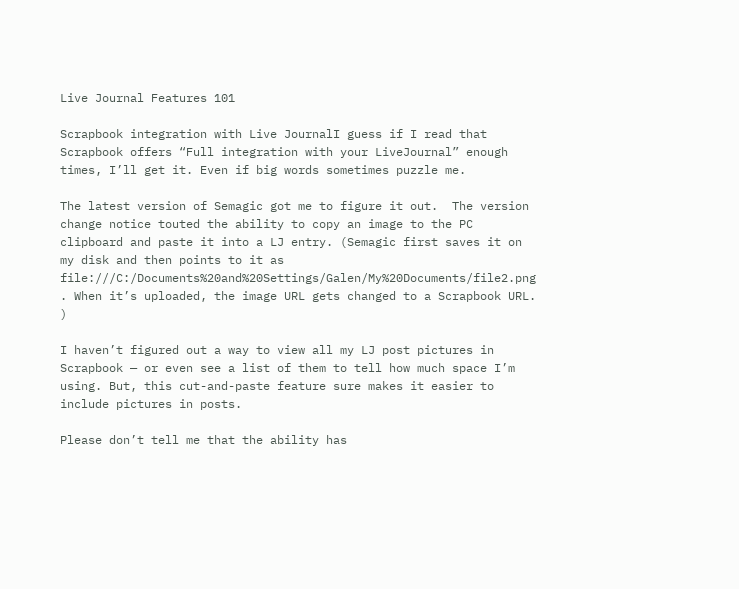Live Journal Features 101

Scrapbook integration with Live JournalI guess if I read that Scrapbook offers “Full integration with your LiveJournal” enough times, I’ll get it. Even if big words sometimes puzzle me.

The latest version of Semagic got me to figure it out.  The version change notice touted the ability to copy an image to the PC clipboard and paste it into a LJ entry. (Semagic first saves it on my disk and then points to it as
file:///C:/Documents%20and%20Settings/Galen/My%20Documents/file2.png . When it’s uploaded, the image URL gets changed to a Scrapbook URL.  )

I haven’t figured out a way to view all my LJ post pictures in Scrapbook — or even see a list of them to tell how much space I’m using. But, this cut-and-paste feature sure makes it easier to include pictures in posts.

Please don’t tell me that the ability has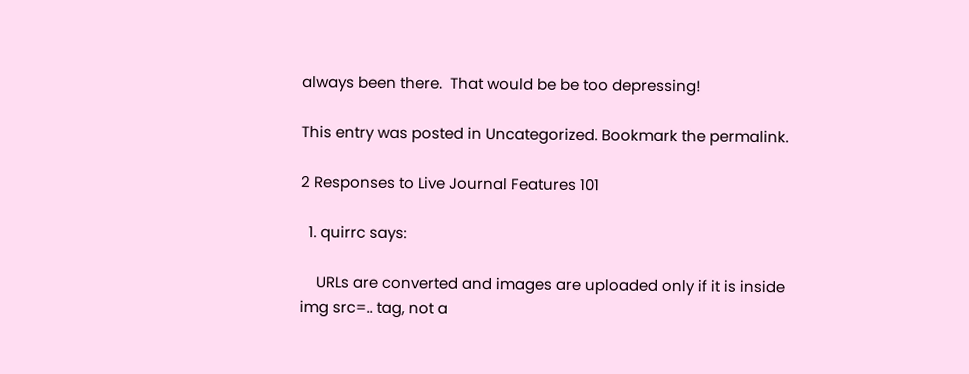always been there.  That would be be too depressing!

This entry was posted in Uncategorized. Bookmark the permalink.

2 Responses to Live Journal Features 101

  1. quirrc says:

    URLs are converted and images are uploaded only if it is inside img src=.. tag, not a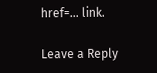href=… link.

Leave a Reply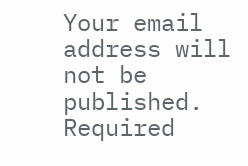Your email address will not be published. Required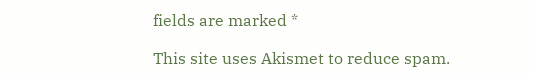fields are marked *

This site uses Akismet to reduce spam.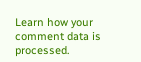Learn how your comment data is processed.